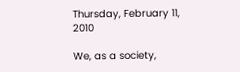Thursday, February 11, 2010

We, as a society,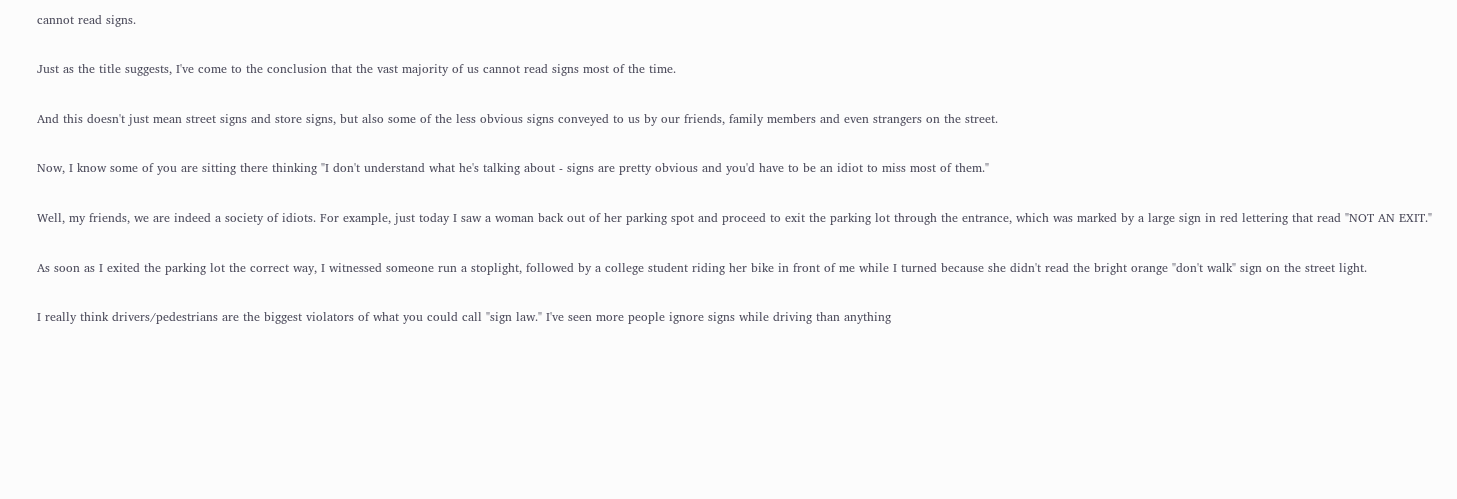cannot read signs.

Just as the title suggests, I've come to the conclusion that the vast majority of us cannot read signs most of the time.

And this doesn't just mean street signs and store signs, but also some of the less obvious signs conveyed to us by our friends, family members and even strangers on the street.

Now, I know some of you are sitting there thinking "I don't understand what he's talking about - signs are pretty obvious and you'd have to be an idiot to miss most of them."

Well, my friends, we are indeed a society of idiots. For example, just today I saw a woman back out of her parking spot and proceed to exit the parking lot through the entrance, which was marked by a large sign in red lettering that read "NOT AN EXIT."

As soon as I exited the parking lot the correct way, I witnessed someone run a stoplight, followed by a college student riding her bike in front of me while I turned because she didn't read the bright orange "don't walk" sign on the street light.

I really think drivers/pedestrians are the biggest violators of what you could call "sign law." I've seen more people ignore signs while driving than anything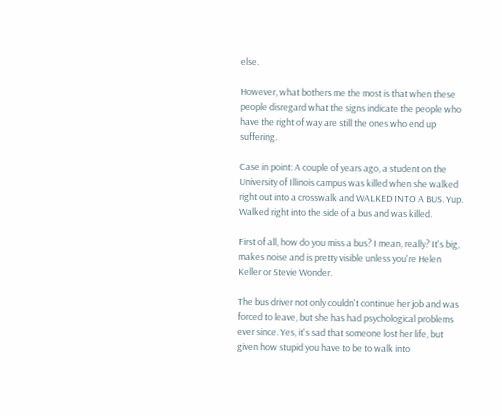else.

However, what bothers me the most is that when these people disregard what the signs indicate the people who have the right of way are still the ones who end up suffering.

Case in point: A couple of years ago, a student on the University of Illinois campus was killed when she walked right out into a crosswalk and WALKED INTO A BUS. Yup. Walked right into the side of a bus and was killed.

First of all, how do you miss a bus? I mean, really? It's big, makes noise and is pretty visible unless you're Helen Keller or Stevie Wonder.

The bus driver not only couldn't continue her job and was forced to leave, but she has had psychological problems ever since. Yes, it's sad that someone lost her life, but given how stupid you have to be to walk into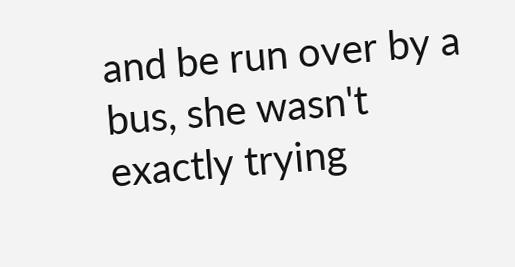and be run over by a bus, she wasn't exactly trying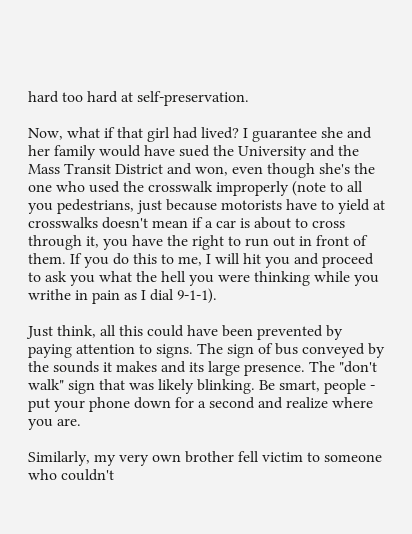hard too hard at self-preservation.

Now, what if that girl had lived? I guarantee she and her family would have sued the University and the Mass Transit District and won, even though she's the one who used the crosswalk improperly (note to all you pedestrians, just because motorists have to yield at crosswalks doesn't mean if a car is about to cross through it, you have the right to run out in front of them. If you do this to me, I will hit you and proceed to ask you what the hell you were thinking while you writhe in pain as I dial 9-1-1).

Just think, all this could have been prevented by paying attention to signs. The sign of bus conveyed by the sounds it makes and its large presence. The "don't walk" sign that was likely blinking. Be smart, people - put your phone down for a second and realize where you are.

Similarly, my very own brother fell victim to someone who couldn't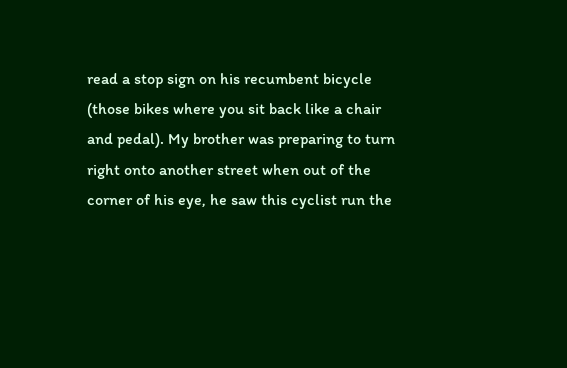read a stop sign on his recumbent bicycle (those bikes where you sit back like a chair and pedal). My brother was preparing to turn right onto another street when out of the corner of his eye, he saw this cyclist run the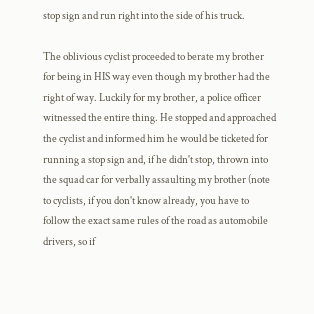stop sign and run right into the side of his truck.

The oblivious cyclist proceeded to berate my brother for being in HIS way even though my brother had the right of way. Luckily for my brother, a police officer witnessed the entire thing. He stopped and approached the cyclist and informed him he would be ticketed for running a stop sign and, if he didn't stop, thrown into the squad car for verbally assaulting my brother (note to cyclists, if you don't know already, you have to follow the exact same rules of the road as automobile drivers, so if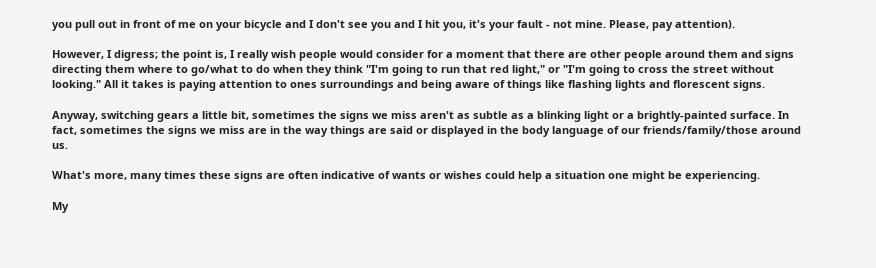you pull out in front of me on your bicycle and I don't see you and I hit you, it's your fault - not mine. Please, pay attention).

However, I digress; the point is, I really wish people would consider for a moment that there are other people around them and signs directing them where to go/what to do when they think "I'm going to run that red light," or "I'm going to cross the street without looking." All it takes is paying attention to ones surroundings and being aware of things like flashing lights and florescent signs.

Anyway, switching gears a little bit, sometimes the signs we miss aren't as subtle as a blinking light or a brightly-painted surface. In fact, sometimes the signs we miss are in the way things are said or displayed in the body language of our friends/family/those around us.

What's more, many times these signs are often indicative of wants or wishes could help a situation one might be experiencing.

My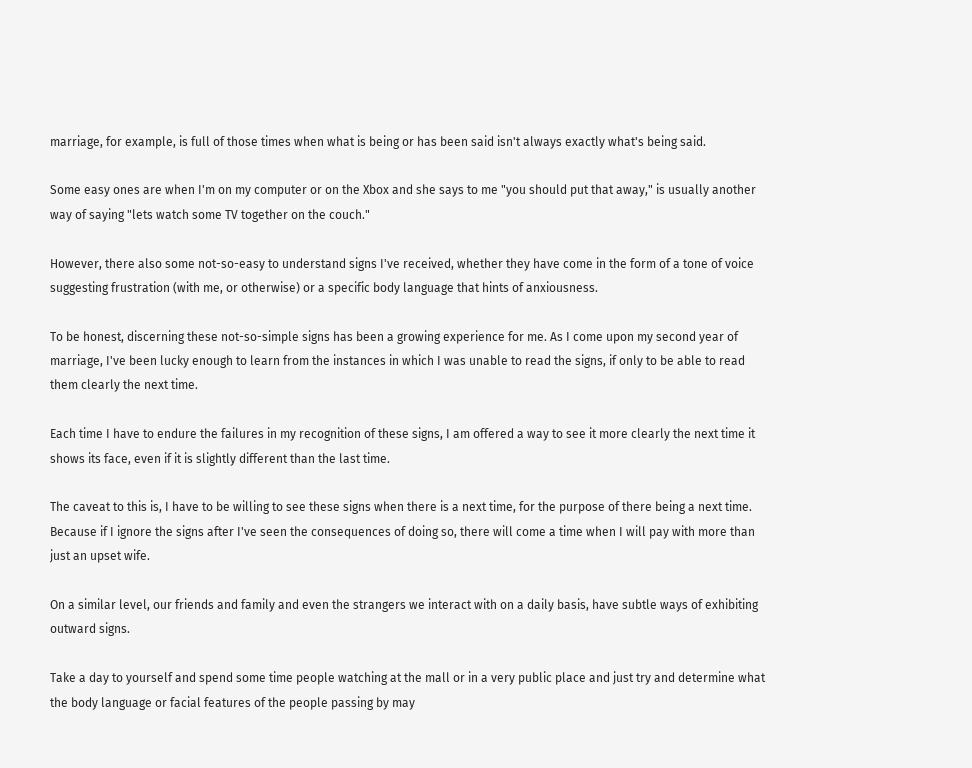marriage, for example, is full of those times when what is being or has been said isn't always exactly what's being said.

Some easy ones are when I'm on my computer or on the Xbox and she says to me "you should put that away," is usually another way of saying "lets watch some TV together on the couch."

However, there also some not-so-easy to understand signs I've received, whether they have come in the form of a tone of voice suggesting frustration (with me, or otherwise) or a specific body language that hints of anxiousness.

To be honest, discerning these not-so-simple signs has been a growing experience for me. As I come upon my second year of marriage, I've been lucky enough to learn from the instances in which I was unable to read the signs, if only to be able to read them clearly the next time.

Each time I have to endure the failures in my recognition of these signs, I am offered a way to see it more clearly the next time it shows its face, even if it is slightly different than the last time.

The caveat to this is, I have to be willing to see these signs when there is a next time, for the purpose of there being a next time. Because if I ignore the signs after I've seen the consequences of doing so, there will come a time when I will pay with more than just an upset wife.

On a similar level, our friends and family and even the strangers we interact with on a daily basis, have subtle ways of exhibiting outward signs.

Take a day to yourself and spend some time people watching at the mall or in a very public place and just try and determine what the body language or facial features of the people passing by may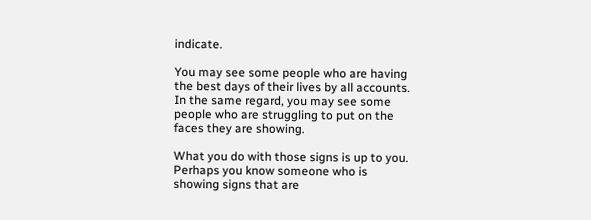indicate.

You may see some people who are having the best days of their lives by all accounts. In the same regard, you may see some people who are struggling to put on the faces they are showing.

What you do with those signs is up to you. Perhaps you know someone who is showing signs that are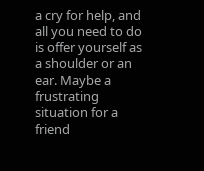a cry for help, and all you need to do is offer yourself as a shoulder or an ear. Maybe a frustrating situation for a friend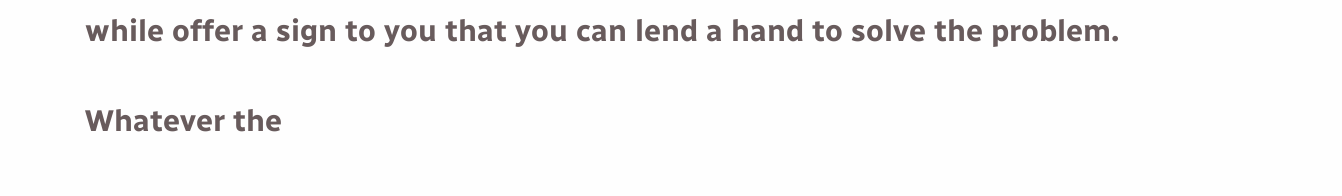while offer a sign to you that you can lend a hand to solve the problem.

Whatever the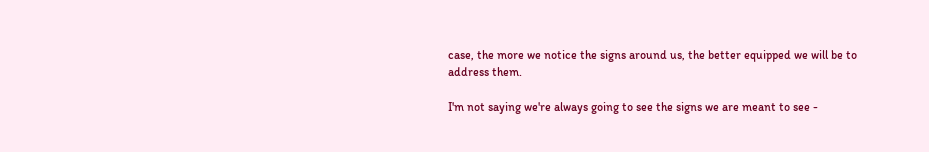case, the more we notice the signs around us, the better equipped we will be to address them.

I'm not saying we're always going to see the signs we are meant to see -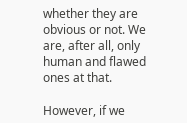whether they are obvious or not. We are, after all, only human and flawed ones at that.

However, if we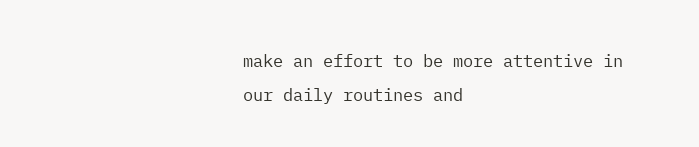make an effort to be more attentive in our daily routines and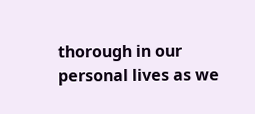thorough in our personal lives as we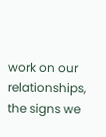work on our relationships, the signs we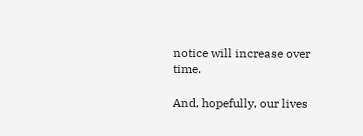notice will increase over time.

And, hopefully, our lives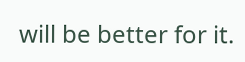will be better for it.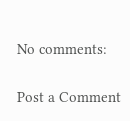No comments:

Post a Comment